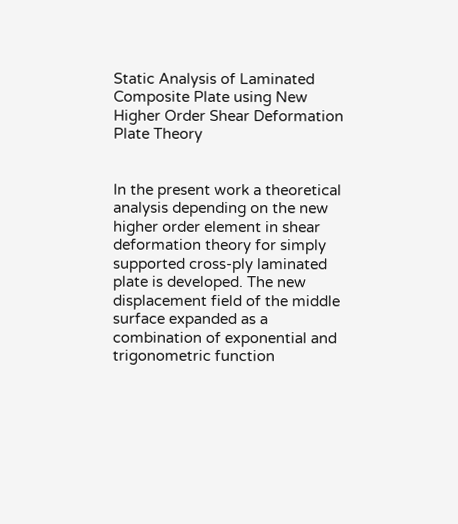Static Analysis of Laminated Composite Plate using New Higher Order Shear Deformation Plate Theory


In the present work a theoretical analysis depending on the new higher order element in shear deformation theory for simply supported cross-ply laminated plate is developed. The new displacement field of the middle surface expanded as a combination of exponential and trigonometric function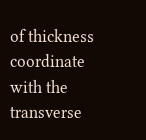of thickness coordinate with the transverse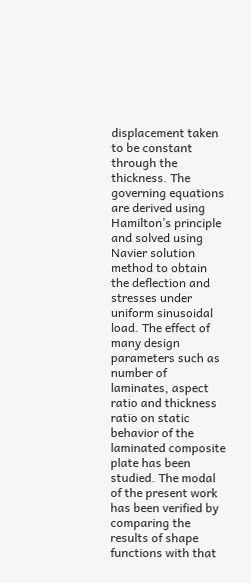displacement taken to be constant through the thickness. The governing equations are derived using Hamilton’s principle and solved using Navier solution method to obtain the deflection and stresses under uniform sinusoidal load. The effect of many design parameters such as number of laminates, aspect ratio and thickness ratio on static behavior of the laminated composite plate has been studied. The modal of the present work has been verified by comparing the results of shape functions with that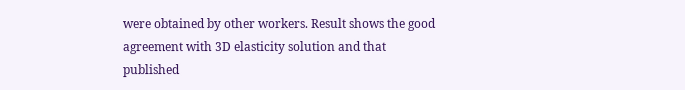were obtained by other workers. Result shows the good agreement with 3D elasticity solution and that published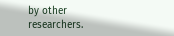by other researchers.